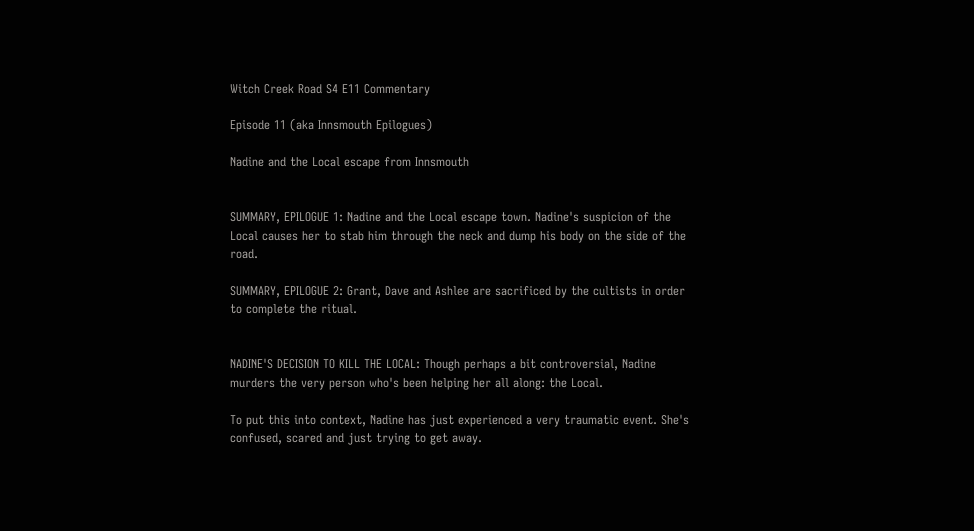Witch Creek Road S4 E11 Commentary

Episode 11 (aka Innsmouth Epilogues)

Nadine and the Local escape from Innsmouth


SUMMARY, EPILOGUE 1: Nadine and the Local escape town. Nadine's suspicion of the Local causes her to stab him through the neck and dump his body on the side of the road.

SUMMARY, EPILOGUE 2: Grant, Dave and Ashlee are sacrificed by the cultists in order to complete the ritual.


NADINE'S DECISION TO KILL THE LOCAL: Though perhaps a bit controversial, Nadine murders the very person who's been helping her all along: the Local.

To put this into context, Nadine has just experienced a very traumatic event. She's confused, scared and just trying to get away.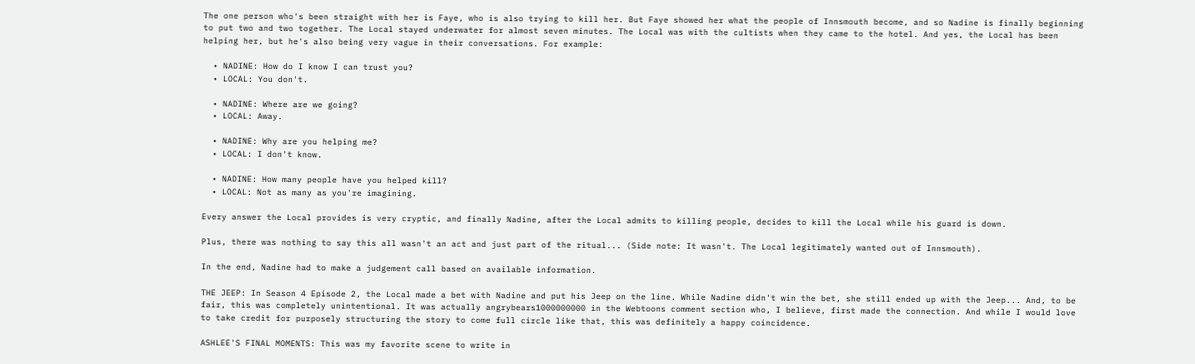The one person who's been straight with her is Faye, who is also trying to kill her. But Faye showed her what the people of Innsmouth become, and so Nadine is finally beginning to put two and two together. The Local stayed underwater for almost seven minutes. The Local was with the cultists when they came to the hotel. And yes, the Local has been helping her, but he's also being very vague in their conversations. For example:

  • NADINE: How do I know I can trust you?
  • LOCAL: You don't.

  • NADINE: Where are we going?
  • LOCAL: Away.

  • NADINE: Why are you helping me?
  • LOCAL: I don't know.

  • NADINE: How many people have you helped kill?
  • LOCAL: Not as many as you're imagining.

Every answer the Local provides is very cryptic, and finally Nadine, after the Local admits to killing people, decides to kill the Local while his guard is down.

Plus, there was nothing to say this all wasn't an act and just part of the ritual... (Side note: It wasn't. The Local legitimately wanted out of Innsmouth).

In the end, Nadine had to make a judgement call based on available information.

THE JEEP: In Season 4 Episode 2, the Local made a bet with Nadine and put his Jeep on the line. While Nadine didn't win the bet, she still ended up with the Jeep... And, to be fair, this was completely unintentional. It was actually angrybears1000000000 in the Webtoons comment section who, I believe, first made the connection. And while I would love to take credit for purposely structuring the story to come full circle like that, this was definitely a happy coincidence.

ASHLEE'S FINAL MOMENTS: This was my favorite scene to write in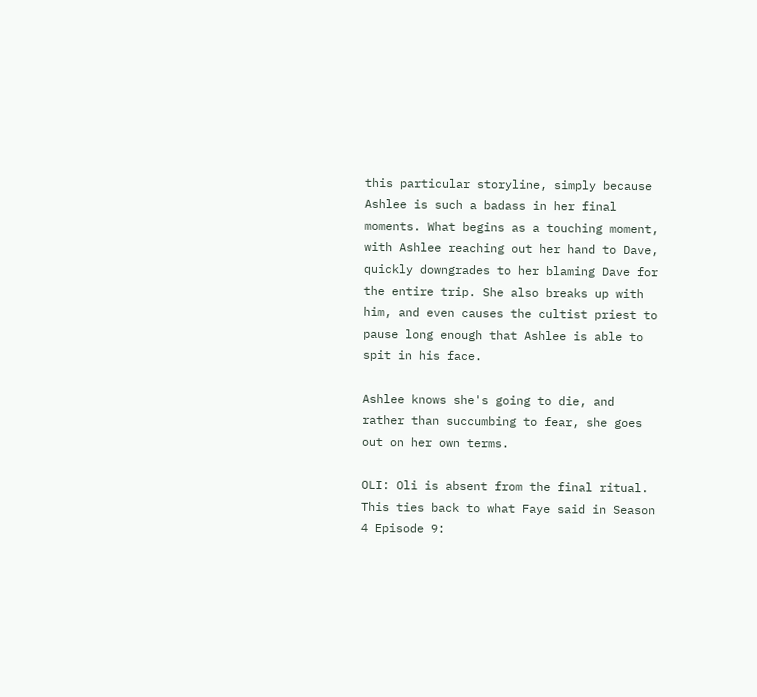this particular storyline, simply because Ashlee is such a badass in her final moments. What begins as a touching moment, with Ashlee reaching out her hand to Dave, quickly downgrades to her blaming Dave for the entire trip. She also breaks up with him, and even causes the cultist priest to pause long enough that Ashlee is able to spit in his face.

Ashlee knows she's going to die, and rather than succumbing to fear, she goes out on her own terms.

OLI: Oli is absent from the final ritual. This ties back to what Faye said in Season 4 Episode 9: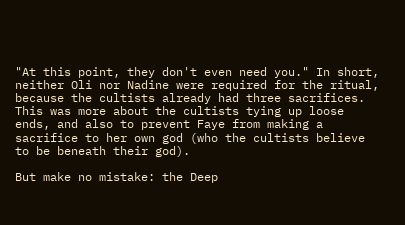"At this point, they don't even need you." In short, neither Oli nor Nadine were required for the ritual, because the cultists already had three sacrifices. This was more about the cultists tying up loose ends, and also to prevent Faye from making a sacrifice to her own god (who the cultists believe to be beneath their god).

But make no mistake: the Deep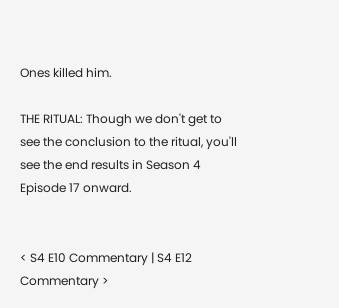Ones killed him.

THE RITUAL: Though we don't get to see the conclusion to the ritual, you'll see the end results in Season 4 Episode 17 onward.


< S4 E10 Commentary | S4 E12 Commentary >